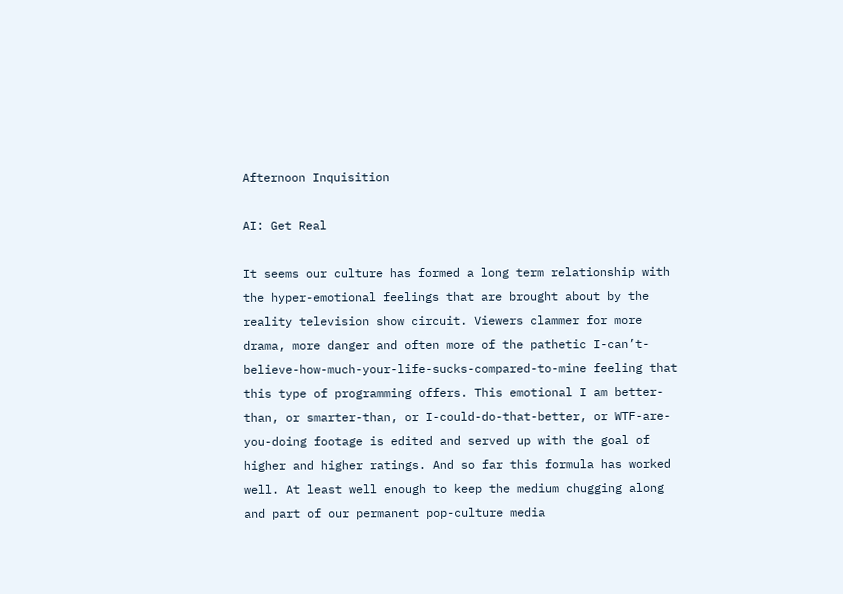Afternoon Inquisition

AI: Get Real

It seems our culture has formed a long term relationship with the hyper-emotional feelings that are brought about by the reality television show circuit. Viewers clammer for more drama, more danger and often more of the pathetic I-can’t-believe-how-much-your-life-sucks-compared-to-mine feeling that this type of programming offers. This emotional I am better-than, or smarter-than, or I-could-do-that-better, or WTF-are-you-doing footage is edited and served up with the goal of higher and higher ratings. And so far this formula has worked well. At least well enough to keep the medium chugging along and part of our permanent pop-culture media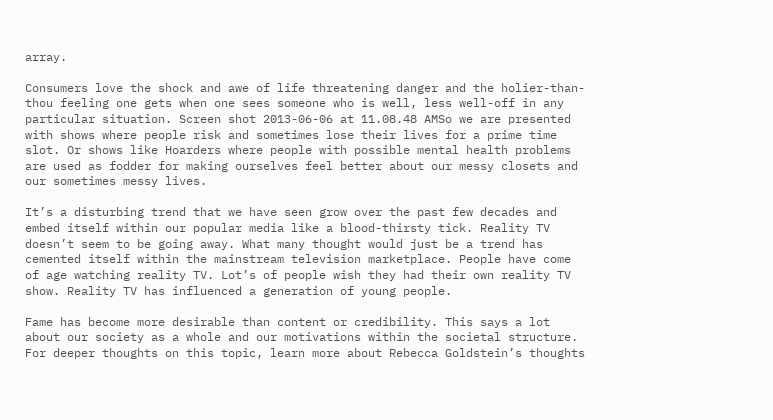array.

Consumers love the shock and awe of life threatening danger and the holier-than-thou feeling one gets when one sees someone who is well, less well-off in any particular situation. Screen shot 2013-06-06 at 11.08.48 AMSo we are presented with shows where people risk and sometimes lose their lives for a prime time slot. Or shows like Hoarders where people with possible mental health problems are used as fodder for making ourselves feel better about our messy closets and our sometimes messy lives.

It’s a disturbing trend that we have seen grow over the past few decades and embed itself within our popular media like a blood-thirsty tick. Reality TV doesn’t seem to be going away. What many thought would just be a trend has cemented itself within the mainstream television marketplace. People have come of age watching reality TV. Lot’s of people wish they had their own reality TV show. Reality TV has influenced a generation of young people.

Fame has become more desirable than content or credibility. This says a lot about our society as a whole and our motivations within the societal structure. For deeper thoughts on this topic, learn more about Rebecca Goldstein’s thoughts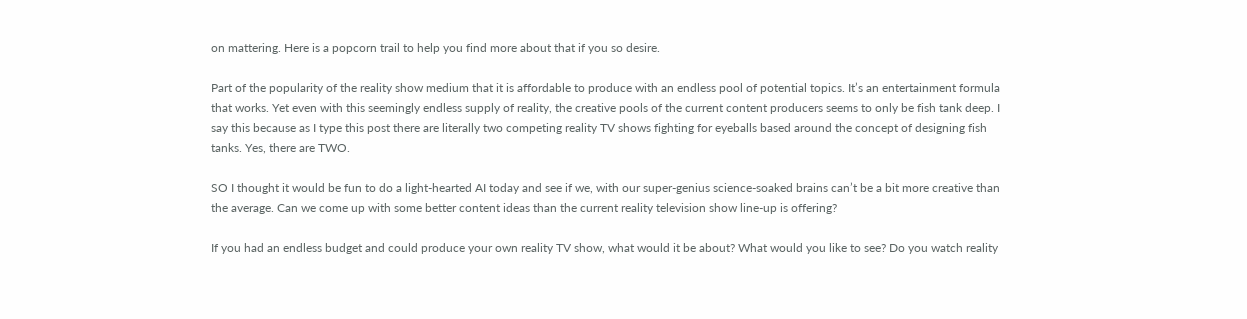on mattering. Here is a popcorn trail to help you find more about that if you so desire.

Part of the popularity of the reality show medium that it is affordable to produce with an endless pool of potential topics. It’s an entertainment formula that works. Yet even with this seemingly endless supply of reality, the creative pools of the current content producers seems to only be fish tank deep. I say this because as I type this post there are literally two competing reality TV shows fighting for eyeballs based around the concept of designing fish tanks. Yes, there are TWO.

SO I thought it would be fun to do a light-hearted AI today and see if we, with our super-genius science-soaked brains can’t be a bit more creative than the average. Can we come up with some better content ideas than the current reality television show line-up is offering?

If you had an endless budget and could produce your own reality TV show, what would it be about? What would you like to see? Do you watch reality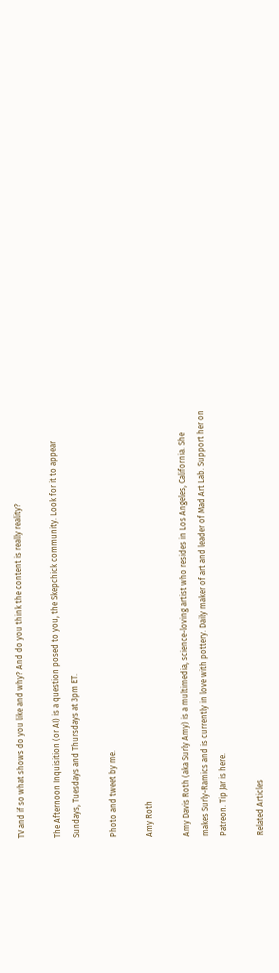TV and if so what shows do you like and why? And do you think the content is really reality?

The Afternoon Inquisition (or AI) is a question posed to you, the Skepchick community. Look for it to appear Sundays, Tuesdays and Thursdays at 3pm ET.

Photo and tweet by me.

Amy Roth

Amy Davis Roth (aka Surly Amy) is a multimedia, science-loving artist who resides in Los Angeles, California. She makes Surly-Ramics and is currently in love with pottery. Daily maker of art and leader of Mad Art Lab. Support her on Patreon. Tip Jar is here.

Related Articles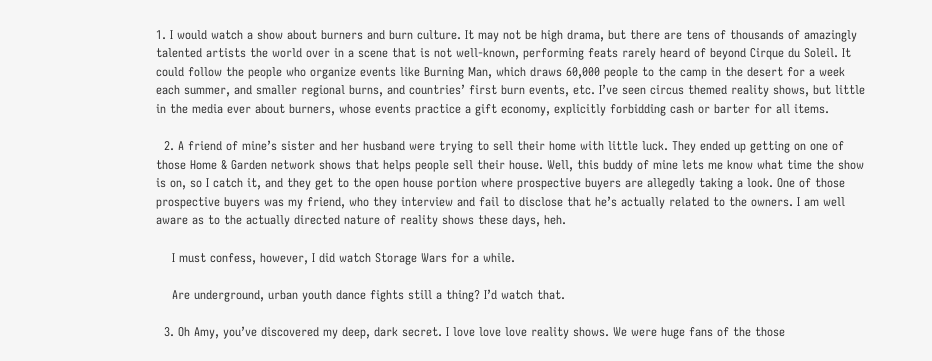1. I would watch a show about burners and burn culture. It may not be high drama, but there are tens of thousands of amazingly talented artists the world over in a scene that is not well-known, performing feats rarely heard of beyond Cirque du Soleil. It could follow the people who organize events like Burning Man, which draws 60,000 people to the camp in the desert for a week each summer, and smaller regional burns, and countries’ first burn events, etc. I’ve seen circus themed reality shows, but little in the media ever about burners, whose events practice a gift economy, explicitly forbidding cash or barter for all items.

  2. A friend of mine’s sister and her husband were trying to sell their home with little luck. They ended up getting on one of those Home & Garden network shows that helps people sell their house. Well, this buddy of mine lets me know what time the show is on, so I catch it, and they get to the open house portion where prospective buyers are allegedly taking a look. One of those prospective buyers was my friend, who they interview and fail to disclose that he’s actually related to the owners. I am well aware as to the actually directed nature of reality shows these days, heh.

    I must confess, however, I did watch Storage Wars for a while.

    Are underground, urban youth dance fights still a thing? I’d watch that.

  3. Oh Amy, you’ve discovered my deep, dark secret. I love love love reality shows. We were huge fans of the those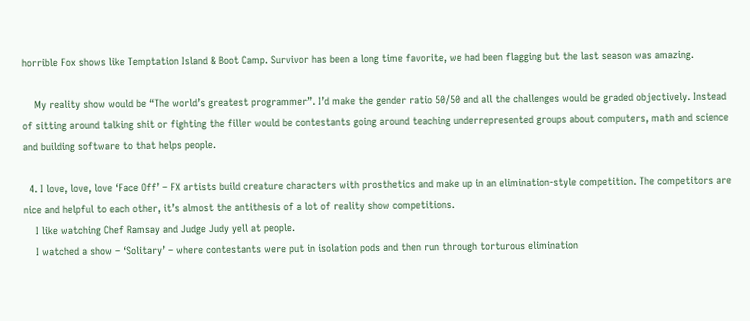horrible Fox shows like Temptation Island & Boot Camp. Survivor has been a long time favorite, we had been flagging but the last season was amazing.

    My reality show would be “The world’s greatest programmer”. I’d make the gender ratio 50/50 and all the challenges would be graded objectively. Instead of sitting around talking shit or fighting the filler would be contestants going around teaching underrepresented groups about computers, math and science and building software to that helps people.

  4. I love, love, love ‘Face Off’ – FX artists build creature characters with prosthetics and make up in an elimination-style competition. The competitors are nice and helpful to each other, it’s almost the antithesis of a lot of reality show competitions.
    I like watching Chef Ramsay and Judge Judy yell at people.
    I watched a show – ‘Solitary’ – where contestants were put in isolation pods and then run through torturous elimination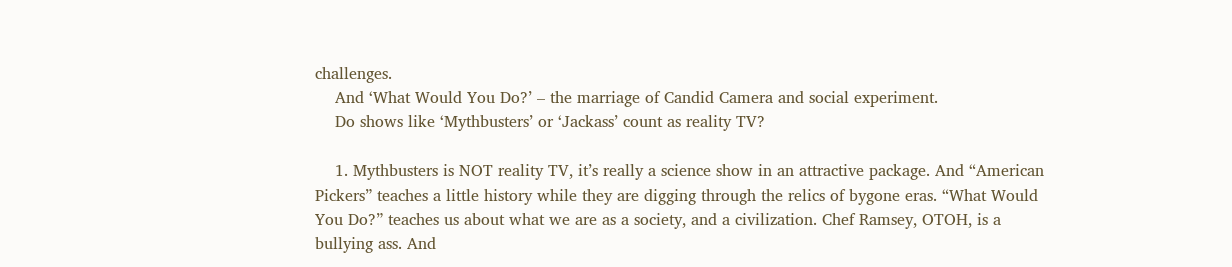challenges.
    And ‘What Would You Do?’ – the marriage of Candid Camera and social experiment.
    Do shows like ‘Mythbusters’ or ‘Jackass’ count as reality TV?

    1. Mythbusters is NOT reality TV, it’s really a science show in an attractive package. And “American Pickers” teaches a little history while they are digging through the relics of bygone eras. “What Would You Do?” teaches us about what we are as a society, and a civilization. Chef Ramsey, OTOH, is a bullying ass. And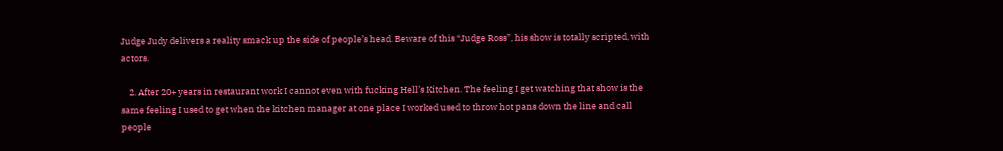Judge Judy delivers a reality smack up the side of people’s head. Beware of this “Judge Ross”, his show is totally scripted, with actors.

    2. After 20+ years in restaurant work I cannot even with fucking Hell’s Kitchen. The feeling I get watching that show is the same feeling I used to get when the kitchen manager at one place I worked used to throw hot pans down the line and call people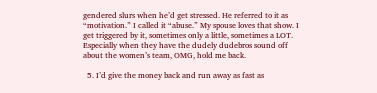gendered slurs when he’d get stressed. He referred to it as “motivation.” I called it “abuse.” My spouse loves that show. I get triggered by it, sometimes only a little, sometimes a LOT. Especially when they have the dudely dudebros sound off about the women’s team, OMG, hold me back.

  5. I’d give the money back and run away as fast as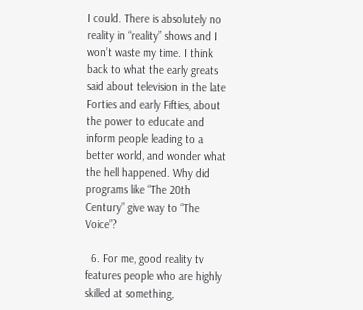I could. There is absolutely no reality in “reality” shows and I won’t waste my time. I think back to what the early greats said about television in the late Forties and early Fifties, about the power to educate and inform people leading to a better world, and wonder what the hell happened. Why did programs like “The 20th Century” give way to “The Voice”?

  6. For me, good reality tv features people who are highly skilled at something,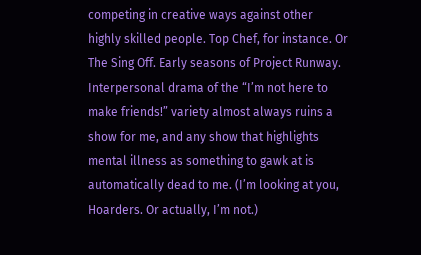competing in creative ways against other highly skilled people. Top Chef, for instance. Or The Sing Off. Early seasons of Project Runway. Interpersonal drama of the “I’m not here to make friends!” variety almost always ruins a show for me, and any show that highlights mental illness as something to gawk at is automatically dead to me. (I’m looking at you, Hoarders. Or actually, I’m not.)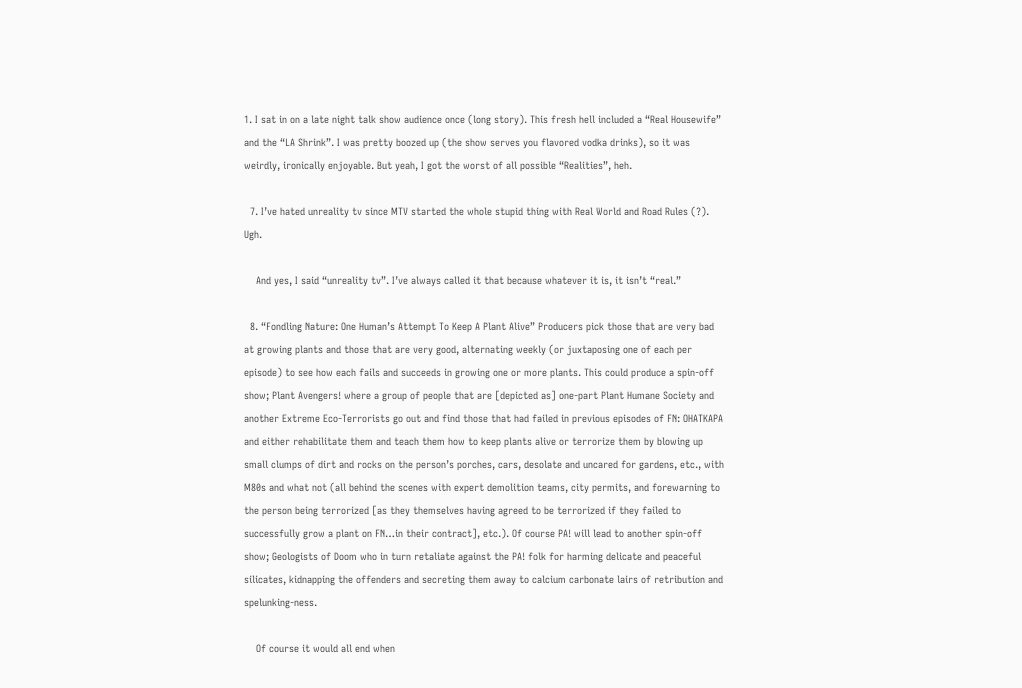1. I sat in on a late night talk show audience once (long story). This fresh hell included a “Real Housewife” and the “LA Shrink”. I was pretty boozed up (the show serves you flavored vodka drinks), so it was weirdly, ironically enjoyable. But yeah, I got the worst of all possible “Realities”, heh.

  7. I’ve hated unreality tv since MTV started the whole stupid thing with Real World and Road Rules (?). Ugh.

    And yes, I said “unreality tv”. I’ve always called it that because whatever it is, it isn’t “real.”

  8. “Fondling Nature: One Human’s Attempt To Keep A Plant Alive” Producers pick those that are very bad at growing plants and those that are very good, alternating weekly (or juxtaposing one of each per episode) to see how each fails and succeeds in growing one or more plants. This could produce a spin-off show; Plant Avengers! where a group of people that are [depicted as] one-part Plant Humane Society and another Extreme Eco-Terrorists go out and find those that had failed in previous episodes of FN: OHATKAPA and either rehabilitate them and teach them how to keep plants alive or terrorize them by blowing up small clumps of dirt and rocks on the person’s porches, cars, desolate and uncared for gardens, etc., with M80s and what not (all behind the scenes with expert demolition teams, city permits, and forewarning to the person being terrorized [as they themselves having agreed to be terrorized if they failed to successfully grow a plant on FN…in their contract], etc.). Of course PA! will lead to another spin-off show; Geologists of Doom who in turn retaliate against the PA! folk for harming delicate and peaceful silicates, kidnapping the offenders and secreting them away to calcium carbonate lairs of retribution and spelunking-ness.

    Of course it would all end when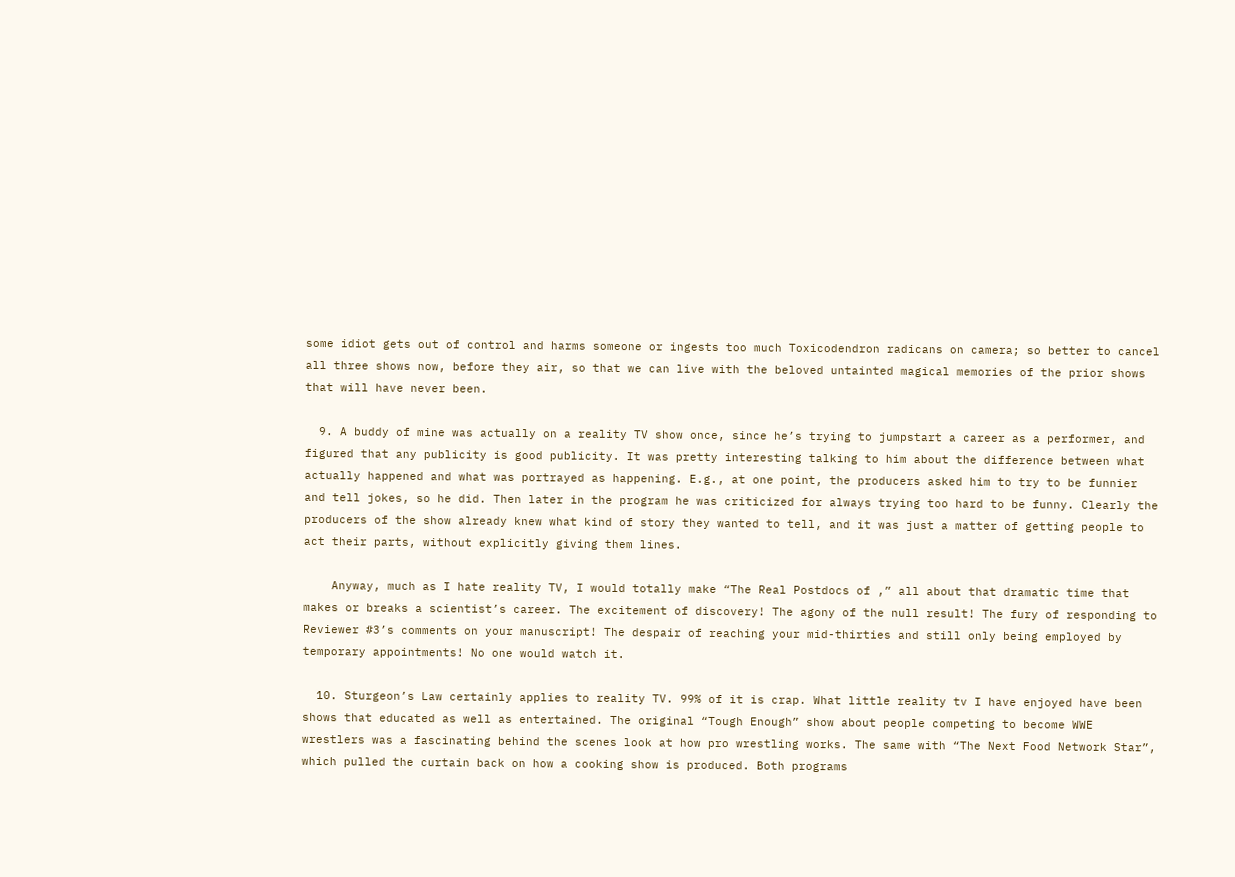some idiot gets out of control and harms someone or ingests too much Toxicodendron radicans on camera; so better to cancel all three shows now, before they air, so that we can live with the beloved untainted magical memories of the prior shows that will have never been.

  9. A buddy of mine was actually on a reality TV show once, since he’s trying to jumpstart a career as a performer, and figured that any publicity is good publicity. It was pretty interesting talking to him about the difference between what actually happened and what was portrayed as happening. E.g., at one point, the producers asked him to try to be funnier and tell jokes, so he did. Then later in the program he was criticized for always trying too hard to be funny. Clearly the producers of the show already knew what kind of story they wanted to tell, and it was just a matter of getting people to act their parts, without explicitly giving them lines.

    Anyway, much as I hate reality TV, I would totally make “The Real Postdocs of ,” all about that dramatic time that makes or breaks a scientist’s career. The excitement of discovery! The agony of the null result! The fury of responding to Reviewer #3’s comments on your manuscript! The despair of reaching your mid-thirties and still only being employed by temporary appointments! No one would watch it.

  10. Sturgeon’s Law certainly applies to reality TV. 99% of it is crap. What little reality tv I have enjoyed have been shows that educated as well as entertained. The original “Tough Enough” show about people competing to become WWE wrestlers was a fascinating behind the scenes look at how pro wrestling works. The same with “The Next Food Network Star”, which pulled the curtain back on how a cooking show is produced. Both programs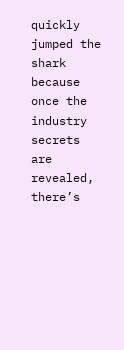quickly jumped the shark because once the industry secrets are revealed, there’s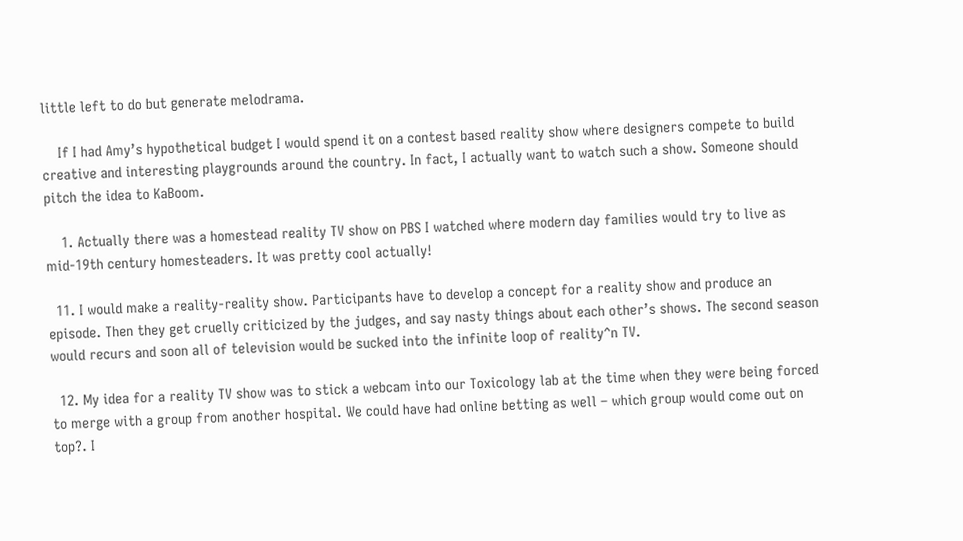little left to do but generate melodrama.

    If I had Amy’s hypothetical budget I would spend it on a contest based reality show where designers compete to build creative and interesting playgrounds around the country. In fact, I actually want to watch such a show. Someone should pitch the idea to KaBoom.

    1. Actually there was a homestead reality TV show on PBS I watched where modern day families would try to live as mid-19th century homesteaders. It was pretty cool actually!

  11. I would make a reality-reality show. Participants have to develop a concept for a reality show and produce an episode. Then they get cruelly criticized by the judges, and say nasty things about each other’s shows. The second season would recurs and soon all of television would be sucked into the infinite loop of reality^n TV.

  12. My idea for a reality TV show was to stick a webcam into our Toxicology lab at the time when they were being forced to merge with a group from another hospital. We could have had online betting as well – which group would come out on top?. I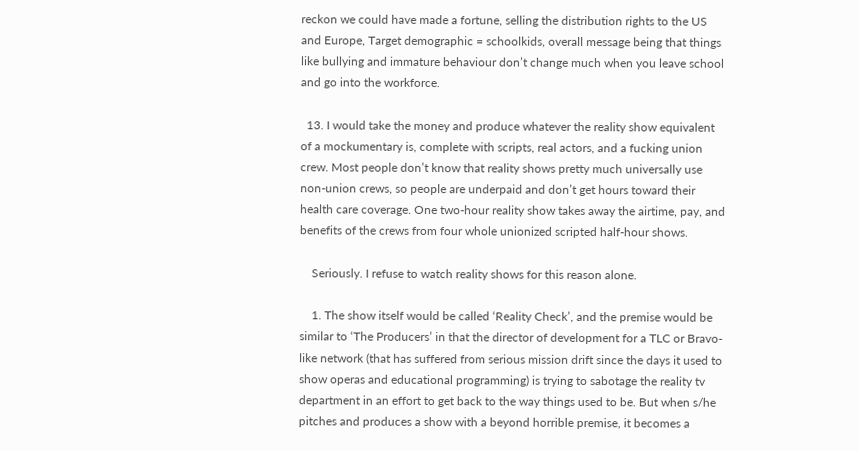reckon we could have made a fortune, selling the distribution rights to the US and Europe, Target demographic = schoolkids, overall message being that things like bullying and immature behaviour don’t change much when you leave school and go into the workforce.

  13. I would take the money and produce whatever the reality show equivalent of a mockumentary is, complete with scripts, real actors, and a fucking union crew. Most people don’t know that reality shows pretty much universally use non-union crews, so people are underpaid and don’t get hours toward their health care coverage. One two-hour reality show takes away the airtime, pay, and benefits of the crews from four whole unionized scripted half-hour shows.

    Seriously. I refuse to watch reality shows for this reason alone.

    1. The show itself would be called ‘Reality Check’, and the premise would be similar to ‘The Producers’ in that the director of development for a TLC or Bravo-like network (that has suffered from serious mission drift since the days it used to show operas and educational programming) is trying to sabotage the reality tv department in an effort to get back to the way things used to be. But when s/he pitches and produces a show with a beyond horrible premise, it becomes a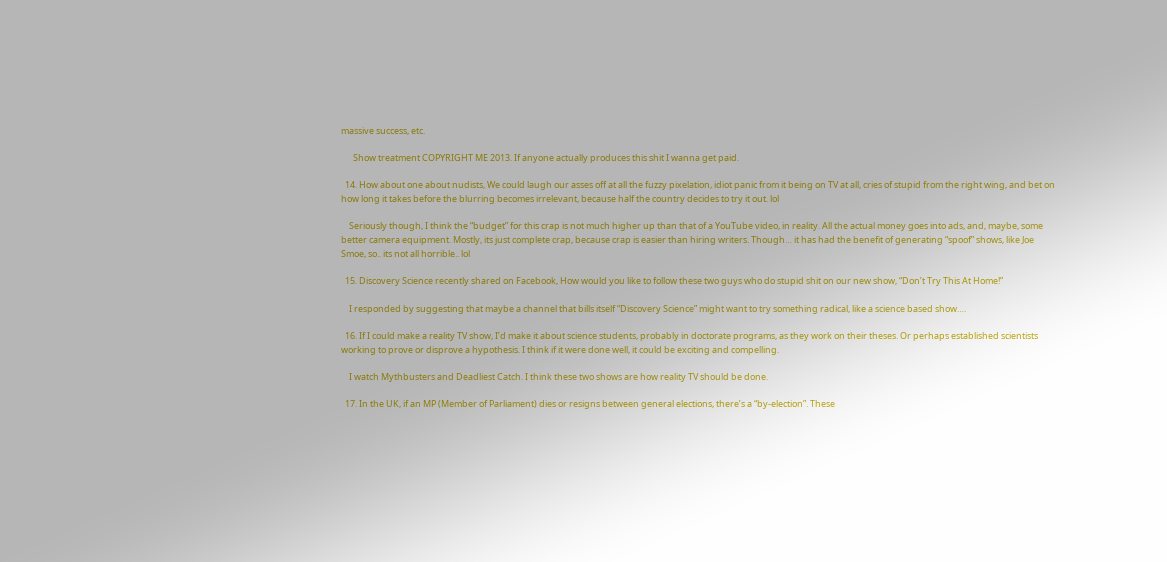massive success, etc.

      Show treatment COPYRIGHT ME 2013. If anyone actually produces this shit I wanna get paid.

  14. How about one about nudists, We could laugh our asses off at all the fuzzy pixelation, idiot panic from it being on TV at all, cries of stupid from the right wing, and bet on how long it takes before the blurring becomes irrelevant, because half the country decides to try it out. lol

    Seriously though, I think the “budget” for this crap is not much higher up than that of a YouTube video, in reality. All the actual money goes into ads, and, maybe, some better camera equipment. Mostly, its just complete crap, because crap is easier than hiring writers. Though… it has had the benefit of generating “spoof” shows, like Joe Smoe, so.. its not all horrible.. lol

  15. Discovery Science recently shared on Facebook, How would you like to follow these two guys who do stupid shit on our new show, “Don’t Try This At Home!”

    I responded by suggesting that maybe a channel that bills itself “Discovery Science” might want to try something radical, like a science based show….

  16. If I could make a reality TV show, I’d make it about science students, probably in doctorate programs, as they work on their theses. Or perhaps established scientists working to prove or disprove a hypothesis. I think if it were done well, it could be exciting and compelling.

    I watch Mythbusters and Deadliest Catch. I think these two shows are how reality TV should be done.

  17. In the UK, if an MP (Member of Parliament) dies or resigns between general elections, there’s a “by-election”. These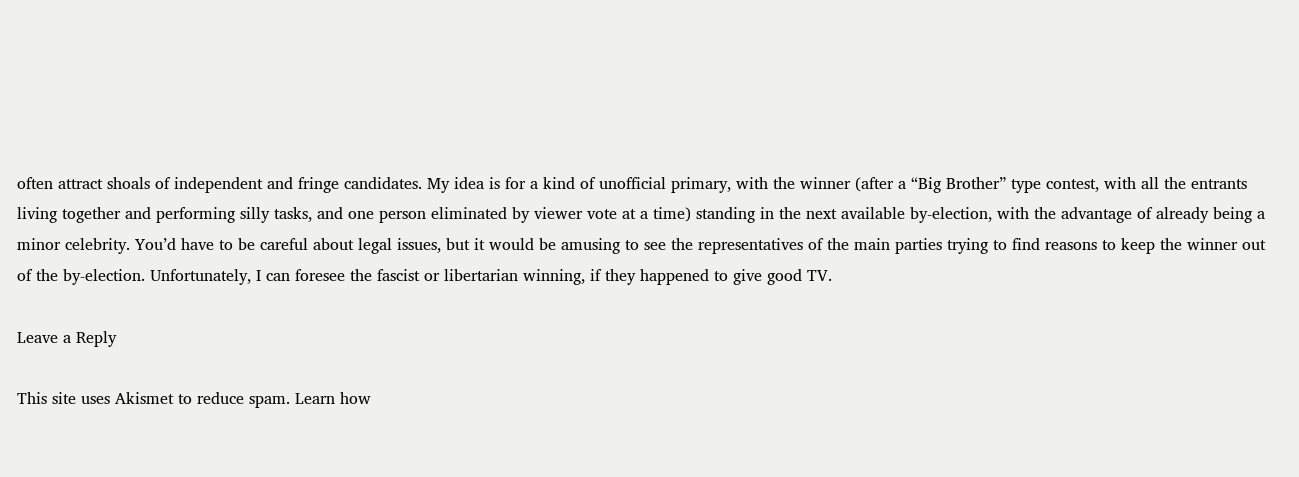often attract shoals of independent and fringe candidates. My idea is for a kind of unofficial primary, with the winner (after a “Big Brother” type contest, with all the entrants living together and performing silly tasks, and one person eliminated by viewer vote at a time) standing in the next available by-election, with the advantage of already being a minor celebrity. You’d have to be careful about legal issues, but it would be amusing to see the representatives of the main parties trying to find reasons to keep the winner out of the by-election. Unfortunately, I can foresee the fascist or libertarian winning, if they happened to give good TV.

Leave a Reply

This site uses Akismet to reduce spam. Learn how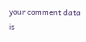your comment data is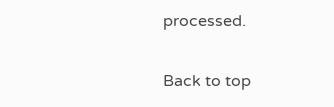processed.

Back to top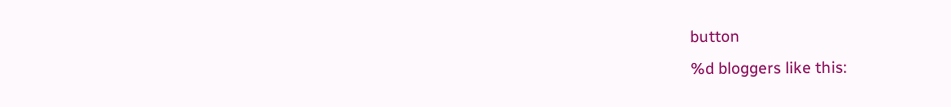button
%d bloggers like this: